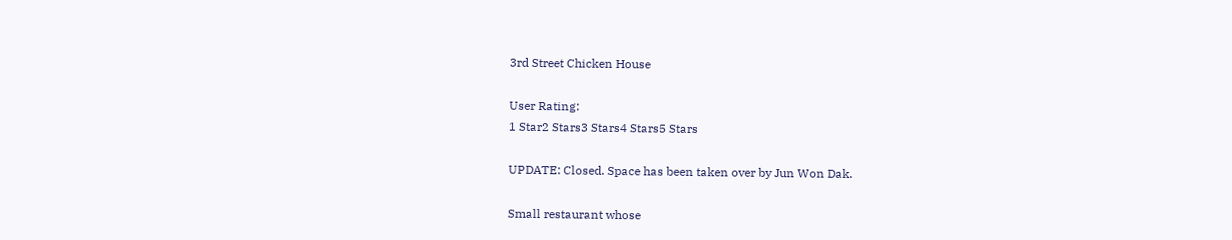3rd Street Chicken House

User Rating:
1 Star2 Stars3 Stars4 Stars5 Stars

UPDATE: Closed. Space has been taken over by Jun Won Dak.

Small restaurant whose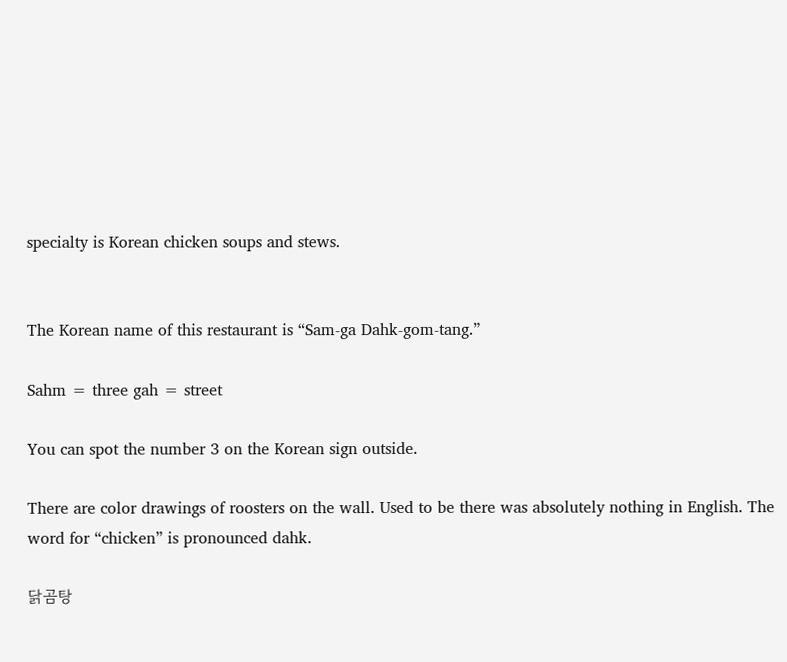specialty is Korean chicken soups and stews.


The Korean name of this restaurant is “Sam-ga Dahk-gom-tang.”

Sahm = three gah = street

You can spot the number 3 on the Korean sign outside.

There are color drawings of roosters on the wall. Used to be there was absolutely nothing in English. The word for “chicken” is pronounced dahk.

닭곰탕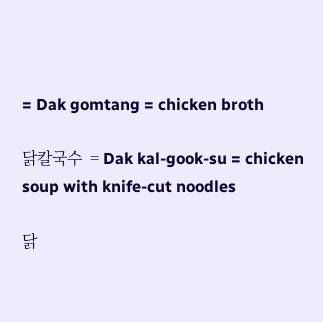= Dak gomtang = chicken broth

닭칼국수  = Dak kal-gook-su = chicken soup with knife-cut noodles

닭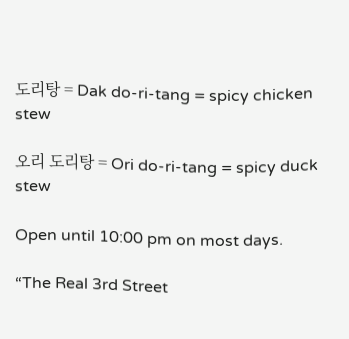도리탕 = Dak do-ri-tang = spicy chicken stew

오리 도리탕 = Ori do-ri-tang = spicy duck stew

Open until 10:00 pm on most days.

“The Real 3rd Street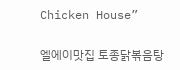Chicken House”

엘에이맛집 토종닭볶음탕